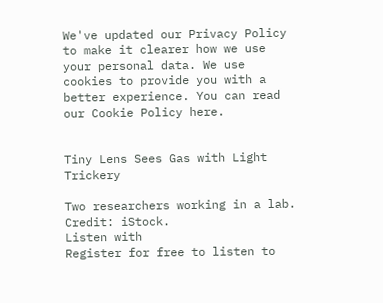We've updated our Privacy Policy to make it clearer how we use your personal data. We use cookies to provide you with a better experience. You can read our Cookie Policy here.


Tiny Lens Sees Gas with Light Trickery

Two researchers working in a lab.
Credit: iStock.
Listen with
Register for free to listen to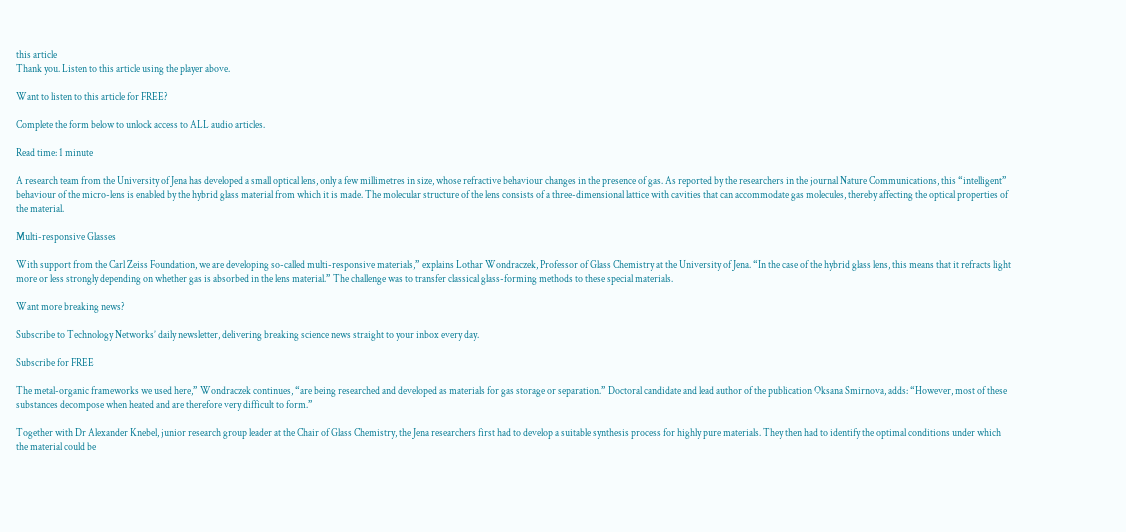this article
Thank you. Listen to this article using the player above.

Want to listen to this article for FREE?

Complete the form below to unlock access to ALL audio articles.

Read time: 1 minute

A research team from the University of Jena has developed a small optical lens, only a few millimetres in size, whose refractive behaviour changes in the presence of gas. As reported by the researchers in the journal Nature Communications, this “intelligent” behaviour of the micro-lens is enabled by the hybrid glass material from which it is made. The molecular structure of the lens consists of a three-dimensional lattice with cavities that can accommodate gas molecules, thereby affecting the optical properties of the material.

Multi-responsive Glasses

With support from the Carl Zeiss Foundation, we are developing so-called multi-responsive materials,” explains Lothar Wondraczek, Professor of Glass Chemistry at the University of Jena. “In the case of the hybrid glass lens, this means that it refracts light more or less strongly depending on whether gas is absorbed in the lens material.” The challenge was to transfer classical glass-forming methods to these special materials.

Want more breaking news?

Subscribe to Technology Networks’ daily newsletter, delivering breaking science news straight to your inbox every day.

Subscribe for FREE

The metal-organic frameworks we used here,” Wondraczek continues, “are being researched and developed as materials for gas storage or separation.” Doctoral candidate and lead author of the publication Oksana Smirnova, adds: “However, most of these substances decompose when heated and are therefore very difficult to form.”

Together with Dr Alexander Knebel, junior research group leader at the Chair of Glass Chemistry, the Jena researchers first had to develop a suitable synthesis process for highly pure materials. They then had to identify the optimal conditions under which the material could be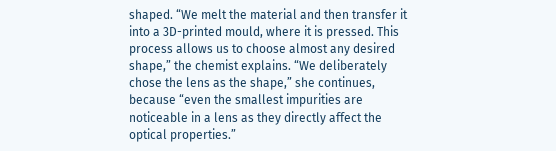shaped. “We melt the material and then transfer it into a 3D-printed mould, where it is pressed. This process allows us to choose almost any desired shape,” the chemist explains. “We deliberately chose the lens as the shape,” she continues, because “even the smallest impurities are noticeable in a lens as they directly affect the optical properties.”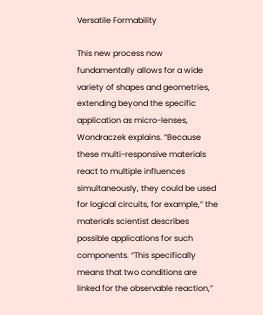Versatile Formability

This new process now fundamentally allows for a wide variety of shapes and geometries, extending beyond the specific application as micro-lenses, Wondraczek explains. “Because these multi-responsive materials react to multiple influences simultaneously, they could be used for logical circuits, for example,” the materials scientist describes possible applications for such components. “This specifically means that two conditions are linked for the observable reaction,”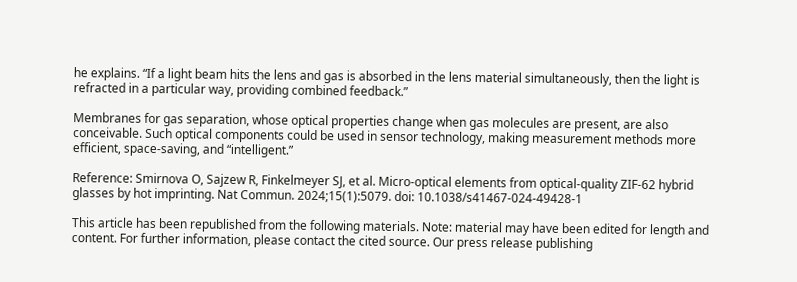he explains. “If a light beam hits the lens and gas is absorbed in the lens material simultaneously, then the light is refracted in a particular way, providing combined feedback.”

Membranes for gas separation, whose optical properties change when gas molecules are present, are also conceivable. Such optical components could be used in sensor technology, making measurement methods more efficient, space-saving, and “intelligent.”

Reference: Smirnova O, Sajzew R, Finkelmeyer SJ, et al. Micro-optical elements from optical-quality ZIF-62 hybrid glasses by hot imprinting. Nat Commun. 2024;15(1):5079. doi: 10.1038/s41467-024-49428-1

This article has been republished from the following materials. Note: material may have been edited for length and content. For further information, please contact the cited source. Our press release publishing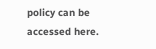policy can be accessed here.